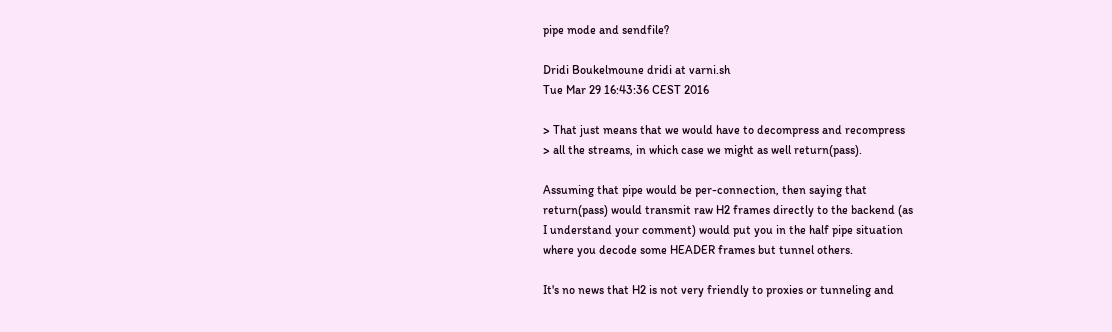pipe mode and sendfile?

Dridi Boukelmoune dridi at varni.sh
Tue Mar 29 16:43:36 CEST 2016

> That just means that we would have to decompress and recompress
> all the streams, in which case we might as well return(pass).

Assuming that pipe would be per-connection, then saying that
return(pass) would transmit raw H2 frames directly to the backend (as
I understand your comment) would put you in the half pipe situation
where you decode some HEADER frames but tunnel others.

It's no news that H2 is not very friendly to proxies or tunneling and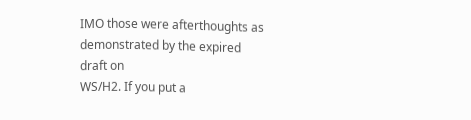IMO those were afterthoughts as demonstrated by the expired draft on
WS/H2. If you put a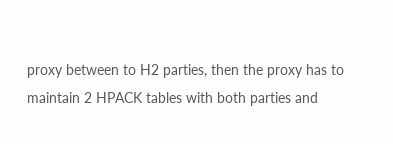proxy between to H2 parties, then the proxy has to
maintain 2 HPACK tables with both parties and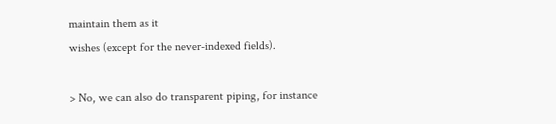maintain them as it
wishes (except for the never-indexed fields).

> No, we can also do transparent piping, for instance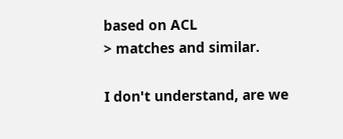based on ACL
> matches and similar.

I don't understand, are we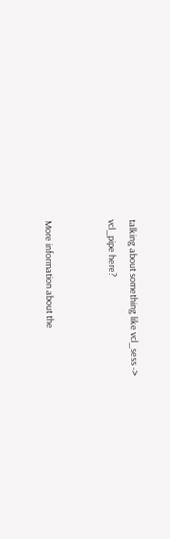talking about something like vcl_sess ->
vcl_pipe here?


More information about the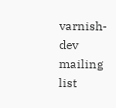varnish-dev mailing list